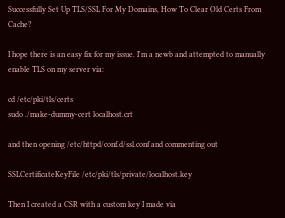Successfully Set Up TLS/SSL For My Domains, How To Clear Old Certs From Cache?

I hope there is an easy fix for my issue. I'm a newb and attempted to manually enable TLS on my server via:

cd /etc/pki/tls/certs
sudo ./make-dummy-cert localhost.crt

and then opening /etc/httpd/conf.d/ssl.conf and commenting out

SSLCertificateKeyFile /etc/pki/tls/private/localhost.key

Then I created a CSR with a custom key I made via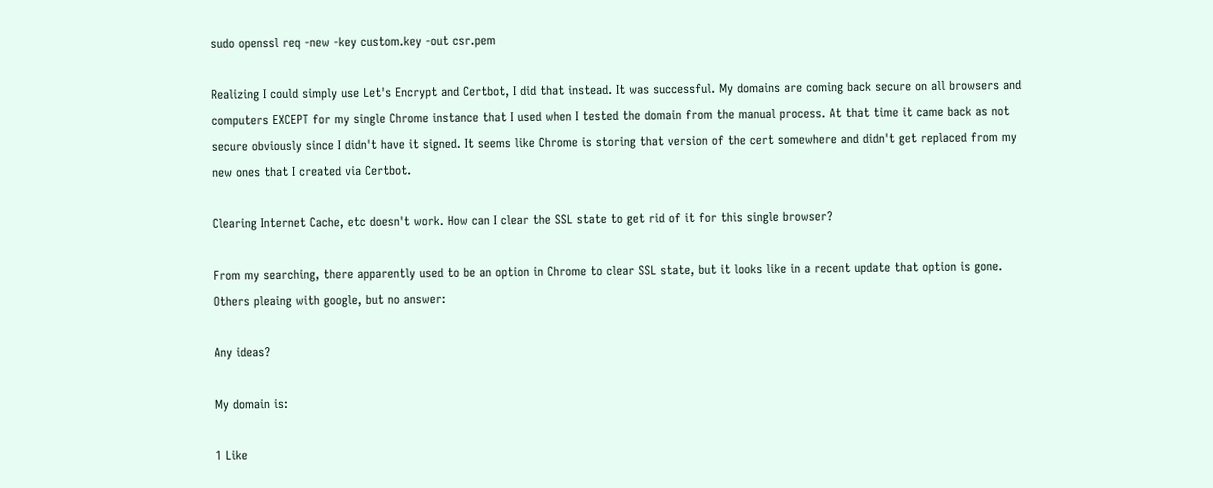sudo openssl req -new -key custom.key -out csr.pem

Realizing I could simply use Let's Encrypt and Certbot, I did that instead. It was successful. My domains are coming back secure on all browsers and computers EXCEPT for my single Chrome instance that I used when I tested the domain from the manual process. At that time it came back as not secure obviously since I didn't have it signed. It seems like Chrome is storing that version of the cert somewhere and didn't get replaced from my new ones that I created via Certbot.

Clearing Internet Cache, etc doesn't work. How can I clear the SSL state to get rid of it for this single browser?

From my searching, there apparently used to be an option in Chrome to clear SSL state, but it looks like in a recent update that option is gone. Others pleaing with google, but no answer:

Any ideas?

My domain is:

1 Like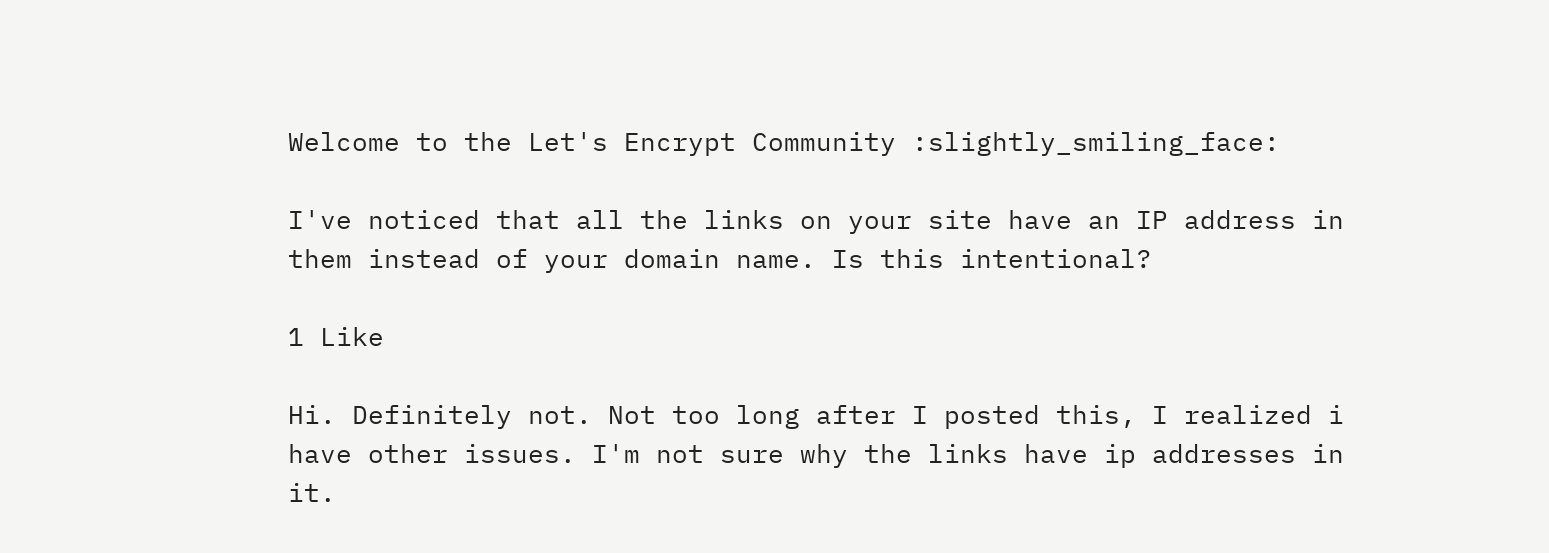Welcome to the Let's Encrypt Community :slightly_smiling_face:

I've noticed that all the links on your site have an IP address in them instead of your domain name. Is this intentional?

1 Like

Hi. Definitely not. Not too long after I posted this, I realized i have other issues. I'm not sure why the links have ip addresses in it.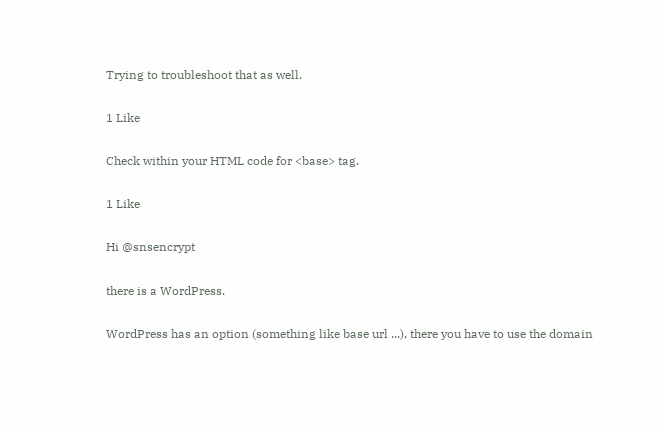Trying to troubleshoot that as well.

1 Like

Check within your HTML code for <base> tag.

1 Like

Hi @snsencrypt

there is a WordPress.

WordPress has an option (something like base url ...), there you have to use the domain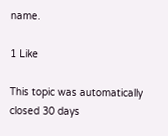name.

1 Like

This topic was automatically closed 30 days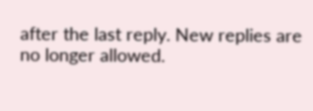after the last reply. New replies are no longer allowed.